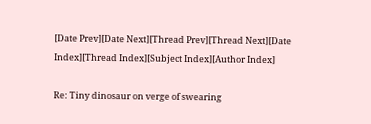[Date Prev][Date Next][Thread Prev][Thread Next][Date Index][Thread Index][Subject Index][Author Index]

Re: Tiny dinosaur on verge of swearing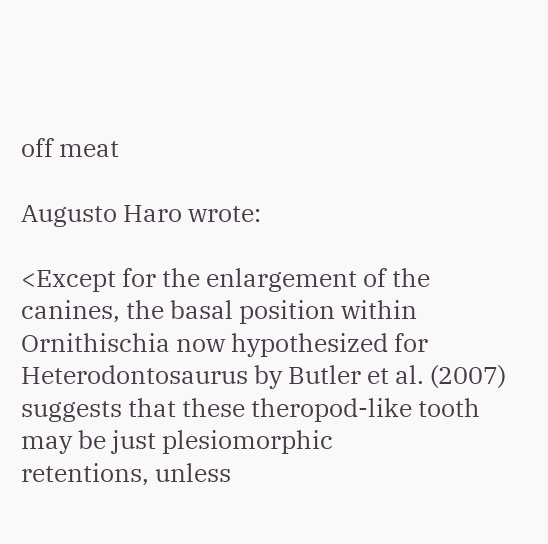off meat

Augusto Haro wrote:

<Except for the enlargement of the canines, the basal position within
Ornithischia now hypothesized for Heterodontosaurus by Butler et al. (2007)
suggests that these theropod-like tooth may be just plesiomorphic
retentions, unless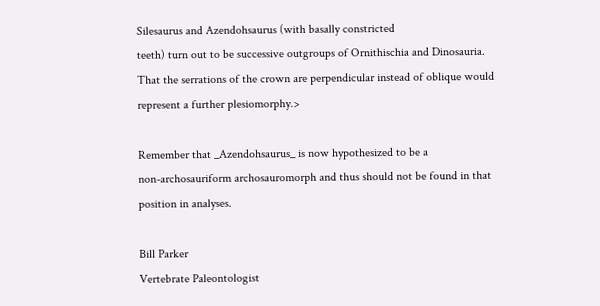Silesaurus and Azendohsaurus (with basally constricted
teeth) turn out to be successive outgroups of Ornithischia and Dinosauria.
That the serrations of the crown are perpendicular instead of oblique would
represent a further plesiomorphy.>

Remember that _Azendohsaurus_ is now hypothesized to be a
non-archosauriform archosauromorph and thus should not be found in that
position in analyses.

Bill Parker
Vertebrate Paleontologist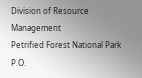Division of Resource Management
Petrified Forest National Park
P.O.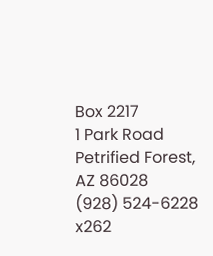Box 2217
1 Park Road
Petrified Forest, AZ 86028
(928) 524-6228 x262